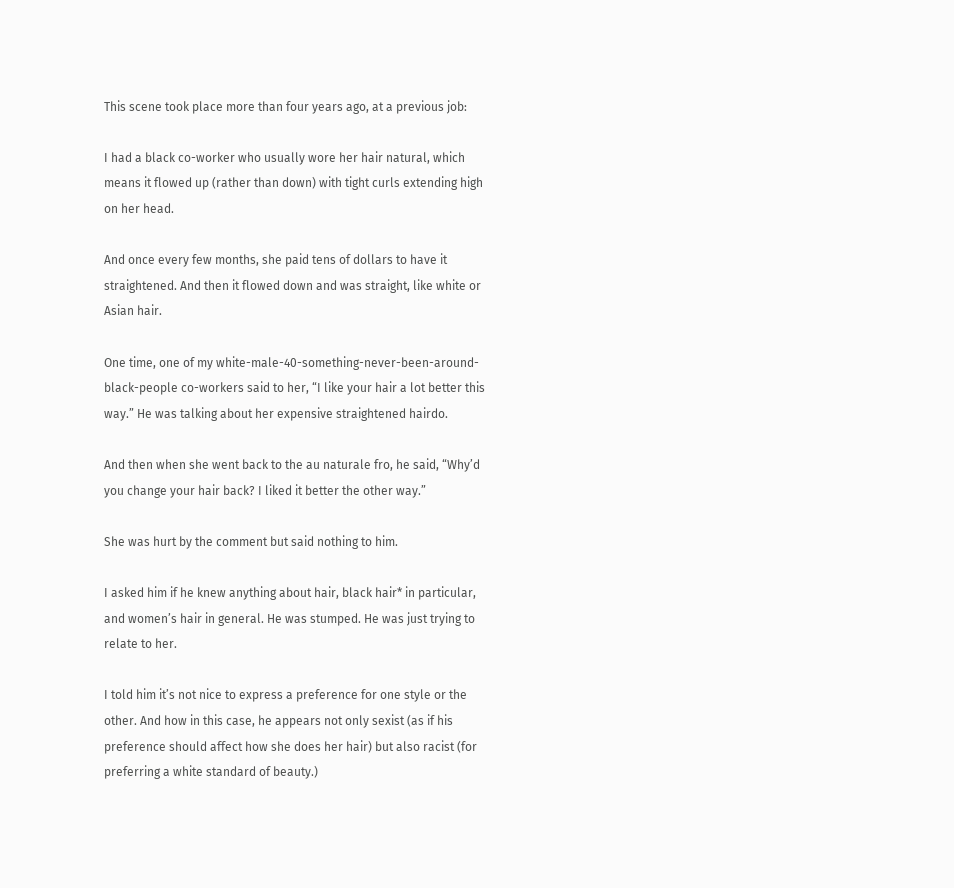This scene took place more than four years ago, at a previous job:

I had a black co-worker who usually wore her hair natural, which means it flowed up (rather than down) with tight curls extending high on her head.

And once every few months, she paid tens of dollars to have it straightened. And then it flowed down and was straight, like white or Asian hair.

One time, one of my white-male-40-something-never-been-around-black-people co-workers said to her, “I like your hair a lot better this way.” He was talking about her expensive straightened hairdo.

And then when she went back to the au naturale fro, he said, “Why’d you change your hair back? I liked it better the other way.”

She was hurt by the comment but said nothing to him.

I asked him if he knew anything about hair, black hair* in particular, and women’s hair in general. He was stumped. He was just trying to relate to her.

I told him it’s not nice to express a preference for one style or the other. And how in this case, he appears not only sexist (as if his preference should affect how she does her hair) but also racist (for preferring a white standard of beauty.)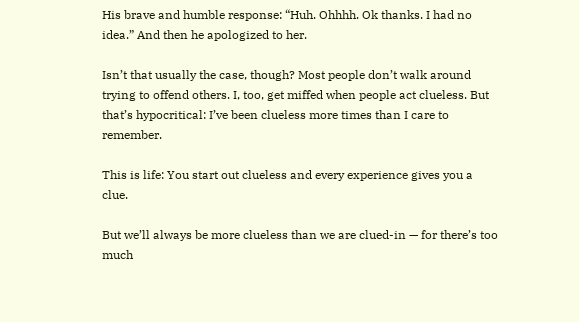His brave and humble response: “Huh. Ohhhh. Ok thanks. I had no idea.” And then he apologized to her.

Isn’t that usually the case, though? Most people don’t walk around trying to offend others. I, too, get miffed when people act clueless. But that’s hypocritical: I’ve been clueless more times than I care to remember.

This is life: You start out clueless and every experience gives you a clue.

But we’ll always be more clueless than we are clued-in — for there’s too much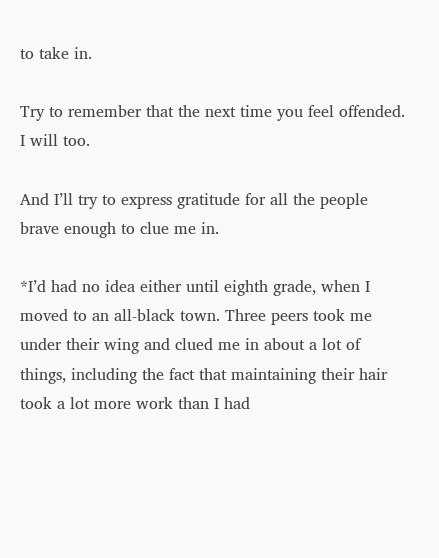to take in.

Try to remember that the next time you feel offended. I will too.

And I’ll try to express gratitude for all the people brave enough to clue me in.

*I’d had no idea either until eighth grade, when I moved to an all-black town. Three peers took me under their wing and clued me in about a lot of things, including the fact that maintaining their hair took a lot more work than I had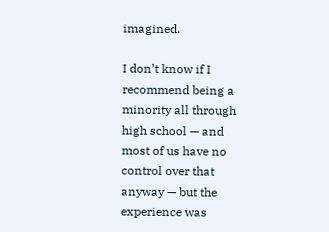imagined.

I don’t know if I recommend being a minority all through high school — and most of us have no control over that anyway — but the experience was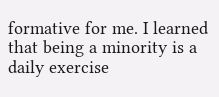formative for me. I learned that being a minority is a daily exercise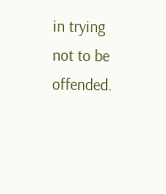in trying not to be offended.